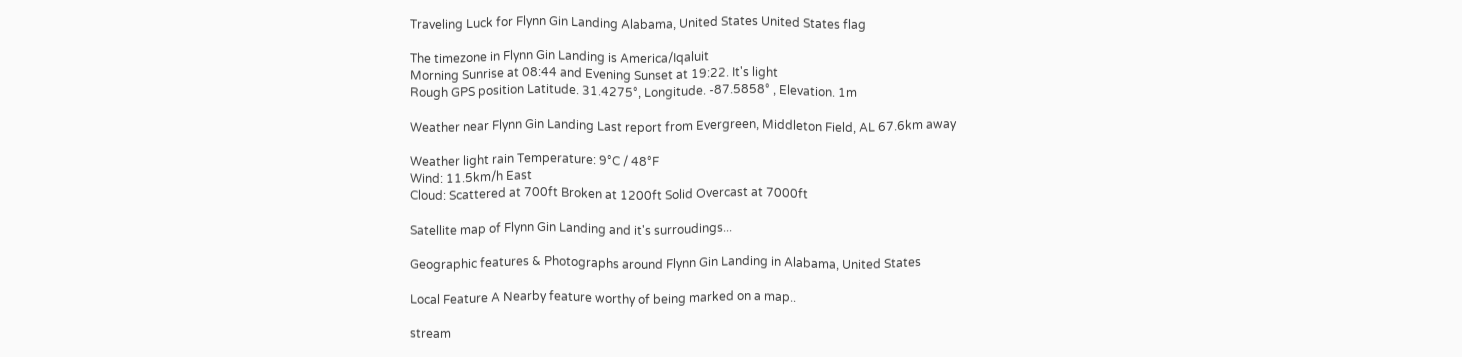Traveling Luck for Flynn Gin Landing Alabama, United States United States flag

The timezone in Flynn Gin Landing is America/Iqaluit
Morning Sunrise at 08:44 and Evening Sunset at 19:22. It's light
Rough GPS position Latitude. 31.4275°, Longitude. -87.5858° , Elevation. 1m

Weather near Flynn Gin Landing Last report from Evergreen, Middleton Field, AL 67.6km away

Weather light rain Temperature: 9°C / 48°F
Wind: 11.5km/h East
Cloud: Scattered at 700ft Broken at 1200ft Solid Overcast at 7000ft

Satellite map of Flynn Gin Landing and it's surroudings...

Geographic features & Photographs around Flynn Gin Landing in Alabama, United States

Local Feature A Nearby feature worthy of being marked on a map..

stream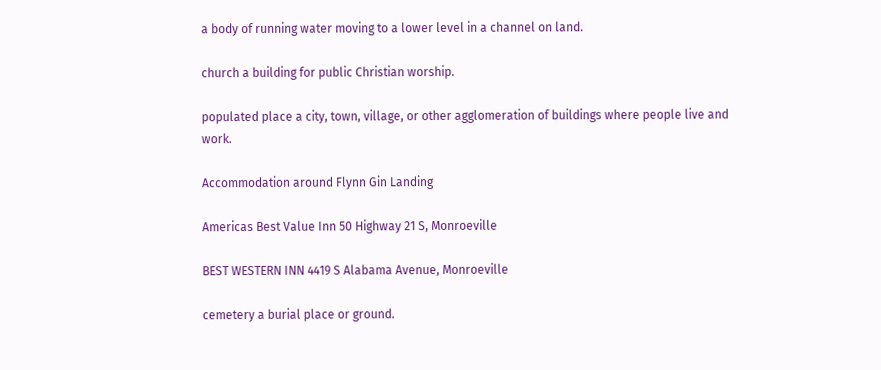a body of running water moving to a lower level in a channel on land.

church a building for public Christian worship.

populated place a city, town, village, or other agglomeration of buildings where people live and work.

Accommodation around Flynn Gin Landing

Americas Best Value Inn 50 Highway 21 S, Monroeville

BEST WESTERN INN 4419 S Alabama Avenue, Monroeville

cemetery a burial place or ground.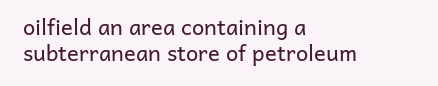oilfield an area containing a subterranean store of petroleum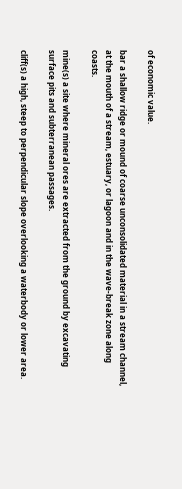of economic value.

bar a shallow ridge or mound of coarse unconsolidated material in a stream channel, at the mouth of a stream, estuary, or lagoon and in the wave-break zone along coasts.

mine(s) a site where mineral ores are extracted from the ground by excavating surface pits and subterranean passages.

cliff(s) a high, steep to perpendicular slope overlooking a waterbody or lower area.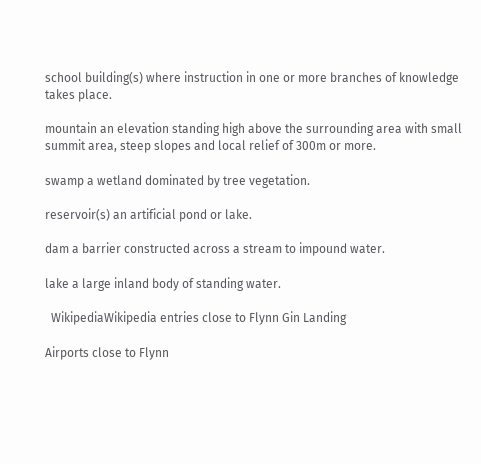school building(s) where instruction in one or more branches of knowledge takes place.

mountain an elevation standing high above the surrounding area with small summit area, steep slopes and local relief of 300m or more.

swamp a wetland dominated by tree vegetation.

reservoir(s) an artificial pond or lake.

dam a barrier constructed across a stream to impound water.

lake a large inland body of standing water.

  WikipediaWikipedia entries close to Flynn Gin Landing

Airports close to Flynn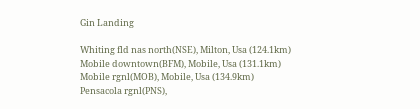Gin Landing

Whiting fld nas north(NSE), Milton, Usa (124.1km)
Mobile downtown(BFM), Mobile, Usa (131.1km)
Mobile rgnl(MOB), Mobile, Usa (134.9km)
Pensacola rgnl(PNS),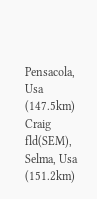Pensacola, Usa (147.5km)
Craig fld(SEM), Selma, Usa (151.2km)